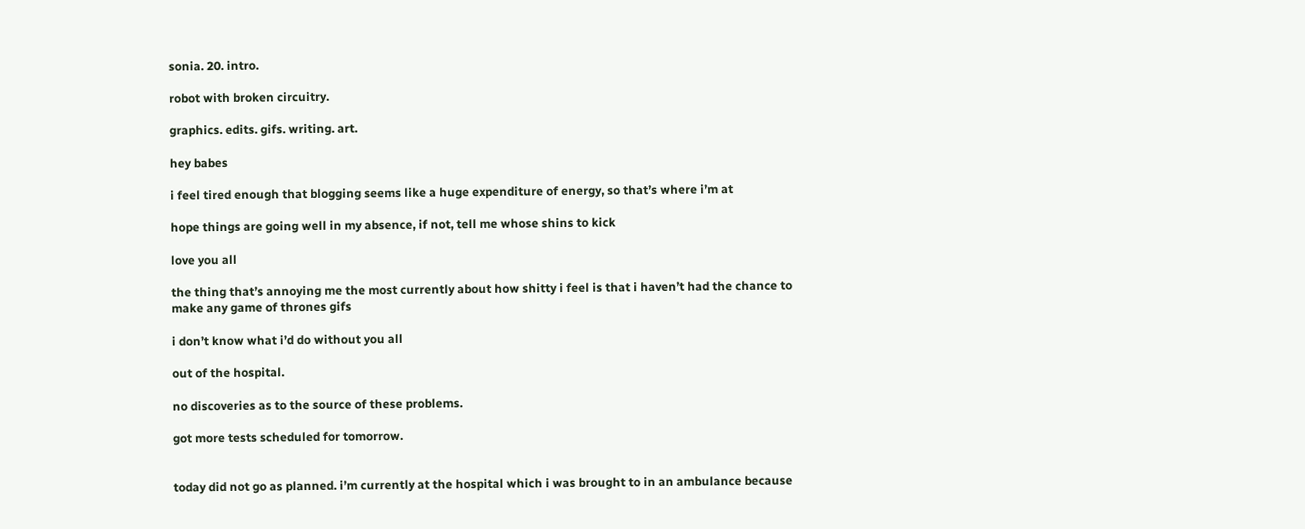sonia. 20. intro.

robot with broken circuitry.

graphics. edits. gifs. writing. art.

hey babes

i feel tired enough that blogging seems like a huge expenditure of energy, so that’s where i’m at

hope things are going well in my absence, if not, tell me whose shins to kick

love you all

the thing that’s annoying me the most currently about how shitty i feel is that i haven’t had the chance to make any game of thrones gifs

i don’t know what i’d do without you all

out of the hospital.

no discoveries as to the source of these problems.

got more tests scheduled for tomorrow.


today did not go as planned. i’m currently at the hospital which i was brought to in an ambulance because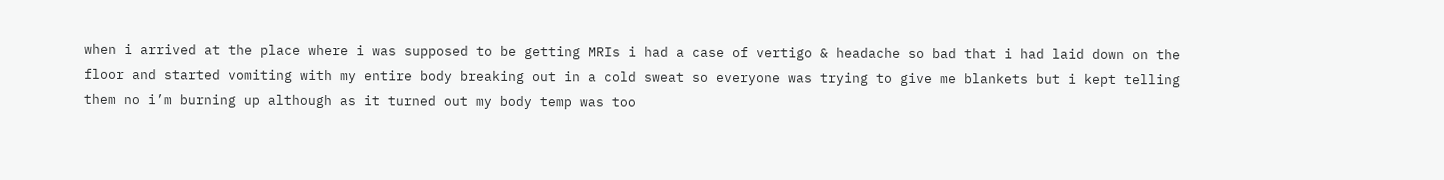when i arrived at the place where i was supposed to be getting MRIs i had a case of vertigo & headache so bad that i had laid down on the floor and started vomiting with my entire body breaking out in a cold sweat so everyone was trying to give me blankets but i kept telling them no i’m burning up although as it turned out my body temp was too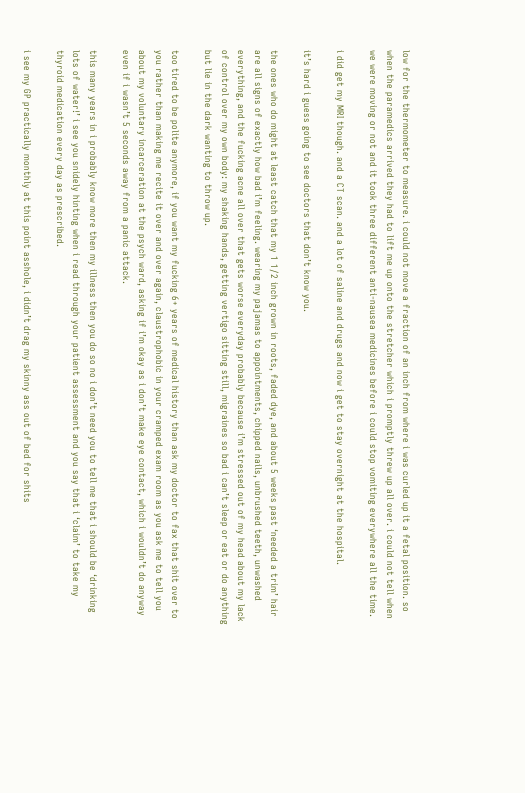low for the thermometer to measure. i could not move a fraction of an inch from where i was curled up it a fetal position. so when the paramedics arrived they had to lift me up onto the stretcher which i promptly threw up all over. i could not tell when we were moving or not and it took three different anti-nausea medicines before i could stop vomiting everywhere all the time.

i did get my MRI though. and a CT scan. and a lot of saline and drugs and now i get to stay overnight at the hospital.

it’s hard i guess going to see doctors that don’t know you.

the ones who do might at least catch that my 1 1/2 inch grown in roots, faded dye, and about 5 weeks past ‘needed a trim’ hair are all signs of exactly how bad i’m feeling. wearing my pajamas to appointments, chipped nails, unbrushed teeth, unwashed everything, and the fucking acne all over that gets worse everyday probably because i’m stressed out of my head about my lack of control over my own body: my shaking hands, getting vertigo sitting still, migraines so bad i can’t sleep or eat or do anything but lie in the dark wanting to throw up.

too tired to be polite anymore, if you want my fucking 6+ years of medical history than ask my doctor to fax that shit over to you rather than making me recite it over and over again, claustrophobic in your cramped exam room as you ask me to tell you about my voluntary incarceration at the psych ward, asking if i’m okay as i don’t make eye contact, which i wouldn’t do anyway even if i wasn’t 5 seconds away from a panic attack.

this many years in i probably know more then my illness then you do so no i don’t need you to tell me that i should be ‘drinking lots of water!’ i see you snidely hinting when i read through your patient assessment and you say that i ‘claim’ to take my thyroid medication every day as prescribed.

i see my GP practically monthly at this point asshole, i didn’t drag my skinny ass out of bed for shits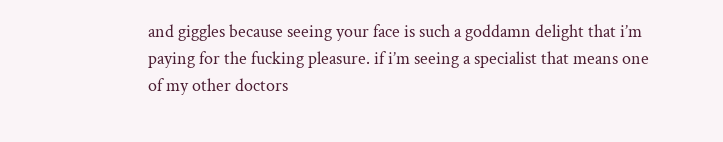and giggles because seeing your face is such a goddamn delight that i’m paying for the fucking pleasure. if i’m seeing a specialist that means one of my other doctors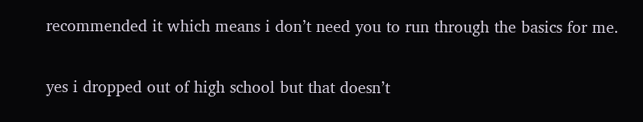recommended it which means i don’t need you to run through the basics for me.

yes i dropped out of high school but that doesn’t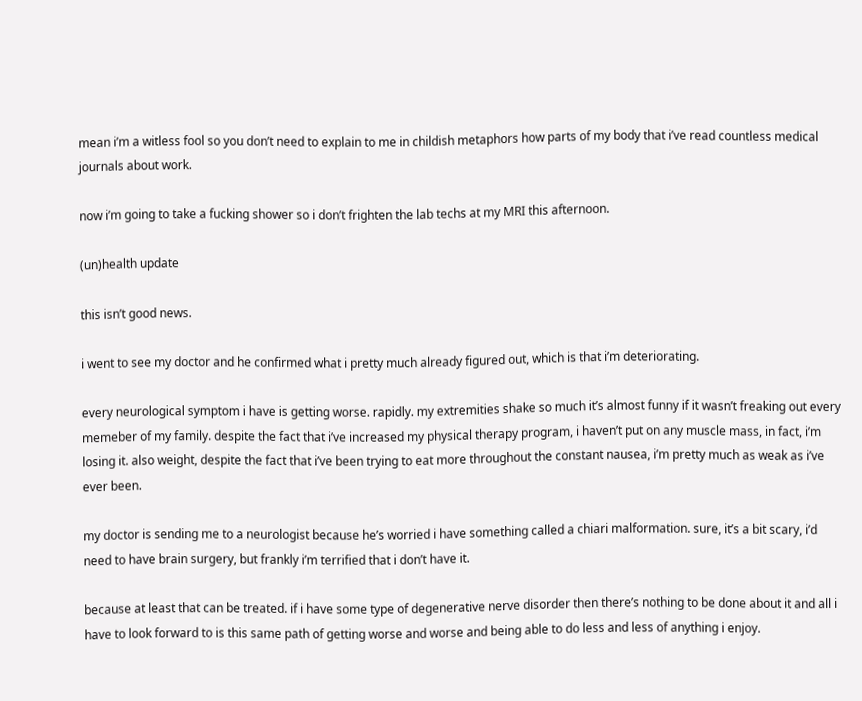mean i’m a witless fool so you don’t need to explain to me in childish metaphors how parts of my body that i’ve read countless medical journals about work.

now i’m going to take a fucking shower so i don’t frighten the lab techs at my MRI this afternoon.

(un)health update

this isn’t good news.

i went to see my doctor and he confirmed what i pretty much already figured out, which is that i’m deteriorating.

every neurological symptom i have is getting worse. rapidly. my extremities shake so much it’s almost funny if it wasn’t freaking out every memeber of my family. despite the fact that i’ve increased my physical therapy program, i haven’t put on any muscle mass, in fact, i’m losing it. also weight, despite the fact that i’ve been trying to eat more throughout the constant nausea, i’m pretty much as weak as i’ve ever been.

my doctor is sending me to a neurologist because he’s worried i have something called a chiari malformation. sure, it’s a bit scary, i’d need to have brain surgery, but frankly i’m terrified that i don’t have it.

because at least that can be treated. if i have some type of degenerative nerve disorder then there’s nothing to be done about it and all i have to look forward to is this same path of getting worse and worse and being able to do less and less of anything i enjoy.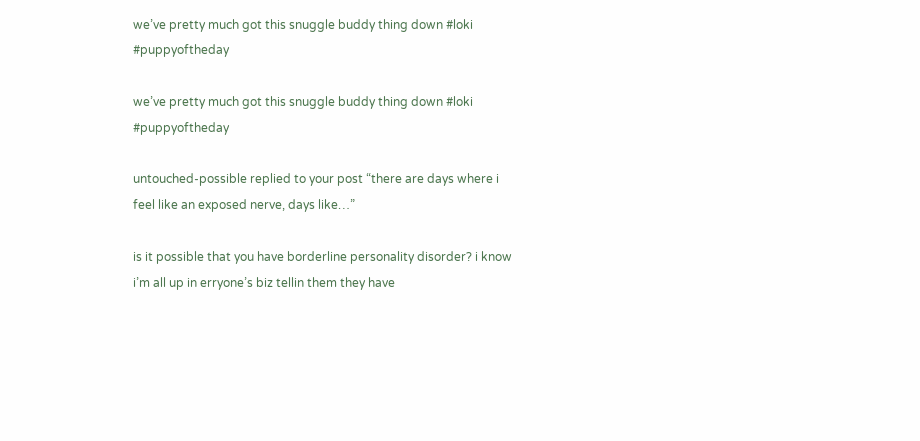we’ve pretty much got this snuggle buddy thing down #loki #puppyoftheday

we’ve pretty much got this snuggle buddy thing down #loki #puppyoftheday

untouched-possible replied to your post “there are days where i feel like an exposed nerve, days like…”

is it possible that you have borderline personality disorder? i know i’m all up in erryone’s biz tellin them they have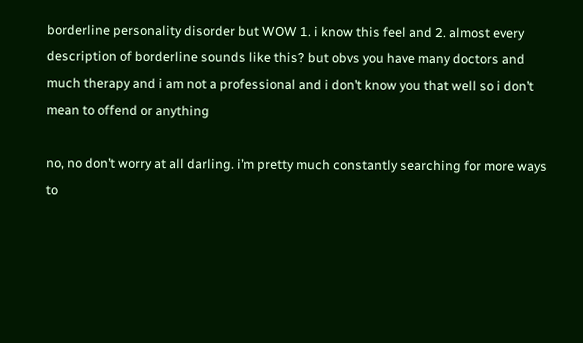borderline personality disorder but WOW 1. i know this feel and 2. almost every description of borderline sounds like this? but obvs you have many doctors and much therapy and i am not a professional and i don’t know you that well so i don’t mean to offend or anything

no, no don’t worry at all darling. i’m pretty much constantly searching for more ways to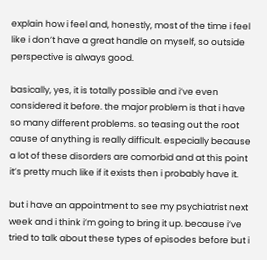explain how i feel and, honestly, most of the time i feel like i don’t have a great handle on myself, so outside perspective is always good.

basically, yes, it is totally possible and i’ve even considered it before. the major problem is that i have so many different problems. so teasing out the root cause of anything is really difficult. especially because a lot of these disorders are comorbid and at this point it’s pretty much like if it exists then i probably have it.

but i have an appointment to see my psychiatrist next week and i think i’m going to bring it up. because i’ve tried to talk about these types of episodes before but i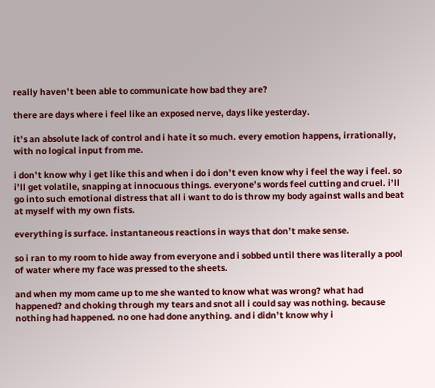really haven’t been able to communicate how bad they are?

there are days where i feel like an exposed nerve, days like yesterday.

it’s an absolute lack of control and i hate it so much. every emotion happens, irrationally, with no logical input from me.

i don’t know why i get like this and when i do i don’t even know why i feel the way i feel. so i’ll get volatile, snapping at innocuous things. everyone’s words feel cutting and cruel. i’ll go into such emotional distress that all i want to do is throw my body against walls and beat at myself with my own fists.

everything is surface. instantaneous reactions in ways that don’t make sense.

so i ran to my room to hide away from everyone and i sobbed until there was literally a pool of water where my face was pressed to the sheets.

and when my mom came up to me she wanted to know what was wrong? what had happened? and choking through my tears and snot all i could say was nothing. because nothing had happened. no one had done anything. and i didn’t know why i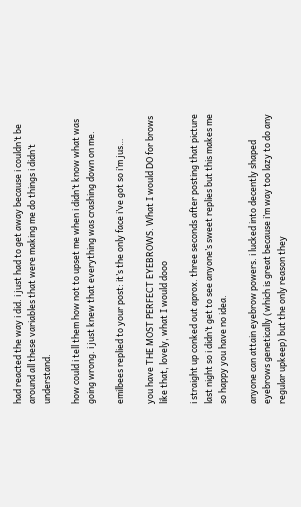had reacted the way i did. i just had to get away because i couldn’t be around all these variables that were making me do things i didn’t understand.

how could i tell them how not to upset me when i didn’t know what was going wrong. i just knew that everything was crashing down on me.

emilbees replied to your post: it’s the only face i’ve got so i’m jus…

you have THE MOST PERFECT EYEBROWS. What I would DO for brows like that, lovely, what I would dooo

i straight up conked out aprox. three seconds after posting that picture last night so i didn’t get to see anyone’s sweet replies but this makes me so happy you have no idea.

anyone can attain eyebrow powers. i lucked into decently shaped eyebrows genetically (which is great because i’m way too lazy to do any regular upkeep) but the only reason they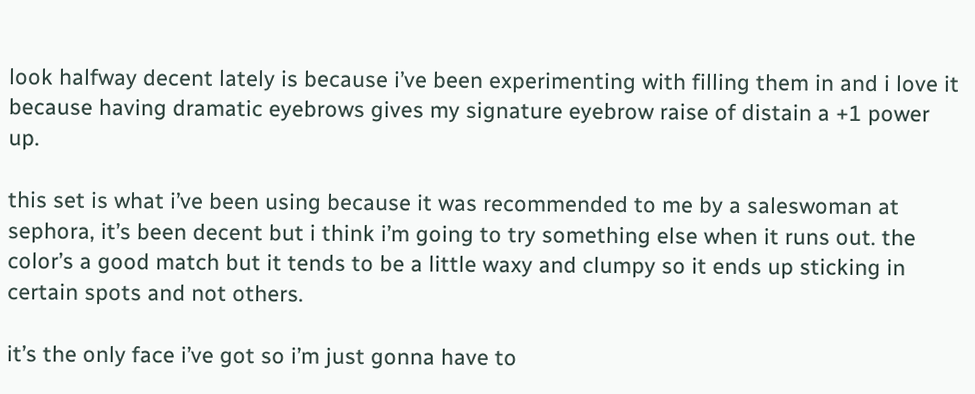look halfway decent lately is because i’ve been experimenting with filling them in and i love it because having dramatic eyebrows gives my signature eyebrow raise of distain a +1 power up.

this set is what i’ve been using because it was recommended to me by a saleswoman at sephora, it’s been decent but i think i’m going to try something else when it runs out. the color’s a good match but it tends to be a little waxy and clumpy so it ends up sticking in certain spots and not others.

it’s the only face i’ve got so i’m just gonna have to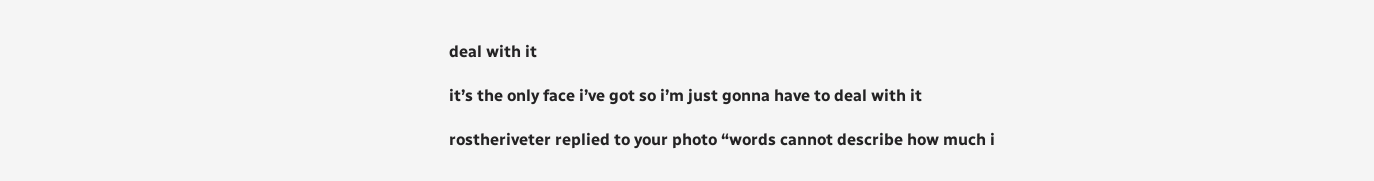deal with it

it’s the only face i’ve got so i’m just gonna have to deal with it

rostheriveter replied to your photo “words cannot describe how much i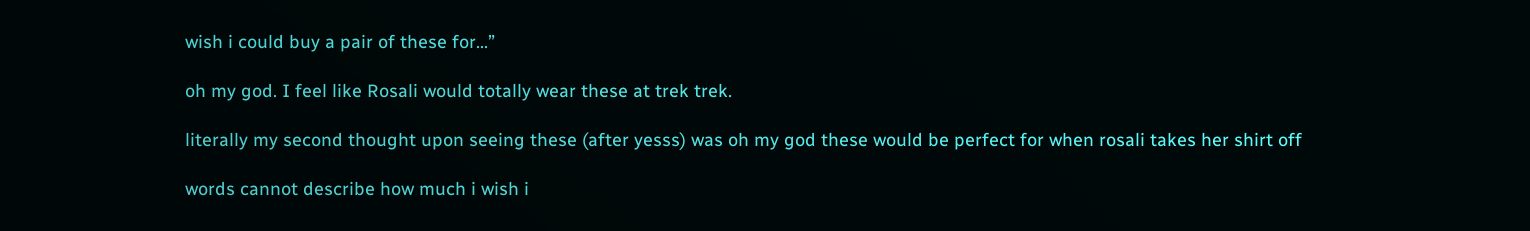wish i could buy a pair of these for…”

oh my god. I feel like Rosali would totally wear these at trek trek.

literally my second thought upon seeing these (after yesss) was oh my god these would be perfect for when rosali takes her shirt off

words cannot describe how much i wish i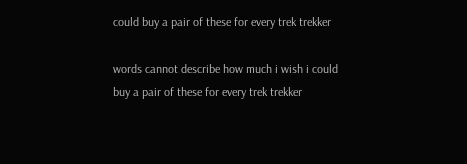could buy a pair of these for every trek trekker

words cannot describe how much i wish i could buy a pair of these for every trek trekker